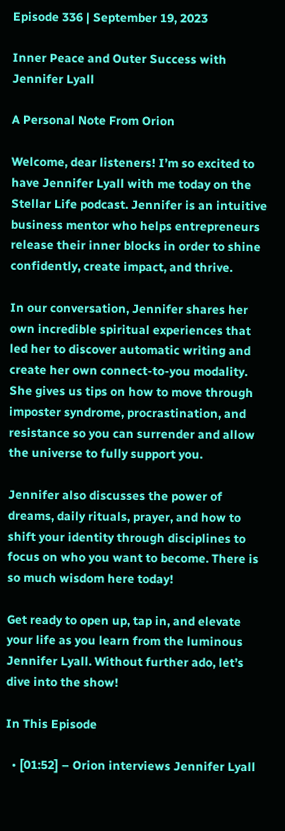Episode 336 | September 19, 2023

Inner Peace and Outer Success with Jennifer Lyall

A Personal Note From Orion

Welcome, dear listeners! I’m so excited to have Jennifer Lyall with me today on the Stellar Life podcast. Jennifer is an intuitive business mentor who helps entrepreneurs release their inner blocks in order to shine confidently, create impact, and thrive.

In our conversation, Jennifer shares her own incredible spiritual experiences that led her to discover automatic writing and create her own connect-to-you modality. She gives us tips on how to move through imposter syndrome, procrastination, and resistance so you can surrender and allow the universe to fully support you.

Jennifer also discusses the power of dreams, daily rituals, prayer, and how to shift your identity through disciplines to focus on who you want to become. There is so much wisdom here today!

Get ready to open up, tap in, and elevate your life as you learn from the luminous Jennifer Lyall. Without further ado, let’s dive into the show!

In This Episode

  • [01:52] – Orion interviews Jennifer Lyall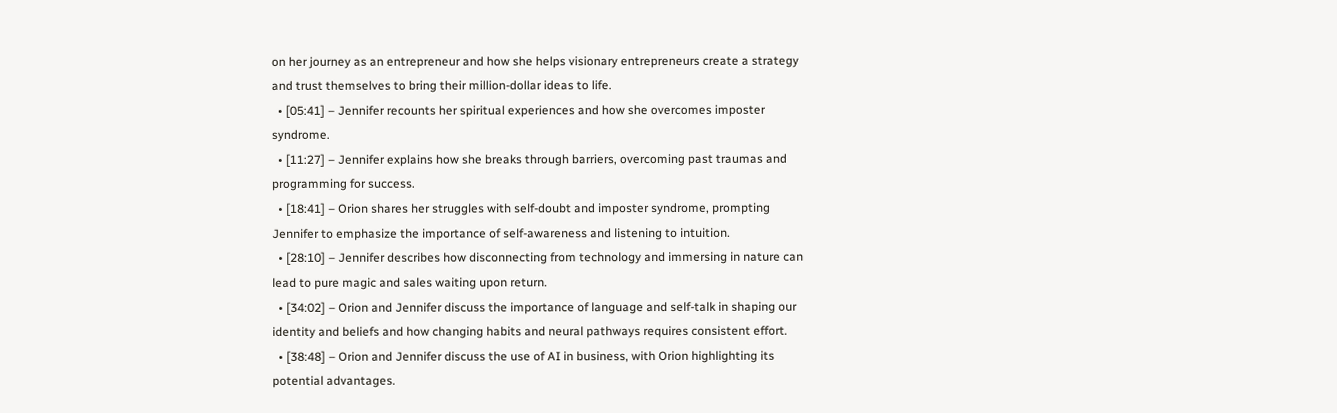on her journey as an entrepreneur and how she helps visionary entrepreneurs create a strategy and trust themselves to bring their million-dollar ideas to life.
  • [05:41] – Jennifer recounts her spiritual experiences and how she overcomes imposter syndrome.
  • [11:27] – Jennifer explains how she breaks through barriers, overcoming past traumas and programming for success.
  • [18:41] – Orion shares her struggles with self-doubt and imposter syndrome, prompting Jennifer to emphasize the importance of self-awareness and listening to intuition.
  • [28:10] – Jennifer describes how disconnecting from technology and immersing in nature can lead to pure magic and sales waiting upon return.
  • [34:02] – Orion and Jennifer discuss the importance of language and self-talk in shaping our identity and beliefs and how changing habits and neural pathways requires consistent effort.
  • [38:48] – Orion and Jennifer discuss the use of AI in business, with Orion highlighting its potential advantages.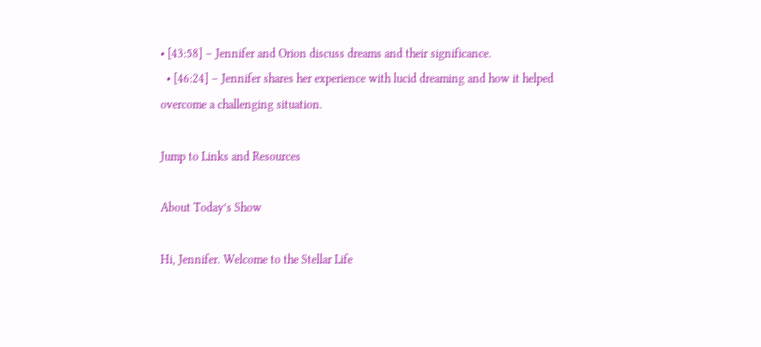• [43:58] – Jennifer and Orion discuss dreams and their significance.
  • [46:24] – Jennifer shares her experience with lucid dreaming and how it helped overcome a challenging situation.

Jump to Links and Resources

About Today’s Show

Hi, Jennifer. Welcome to the Stellar Life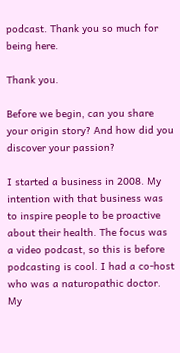podcast. Thank you so much for being here.

Thank you.

Before we begin, can you share your origin story? And how did you discover your passion?

I started a business in 2008. My intention with that business was to inspire people to be proactive about their health. The focus was a video podcast, so this is before podcasting is cool. I had a co-host who was a naturopathic doctor. My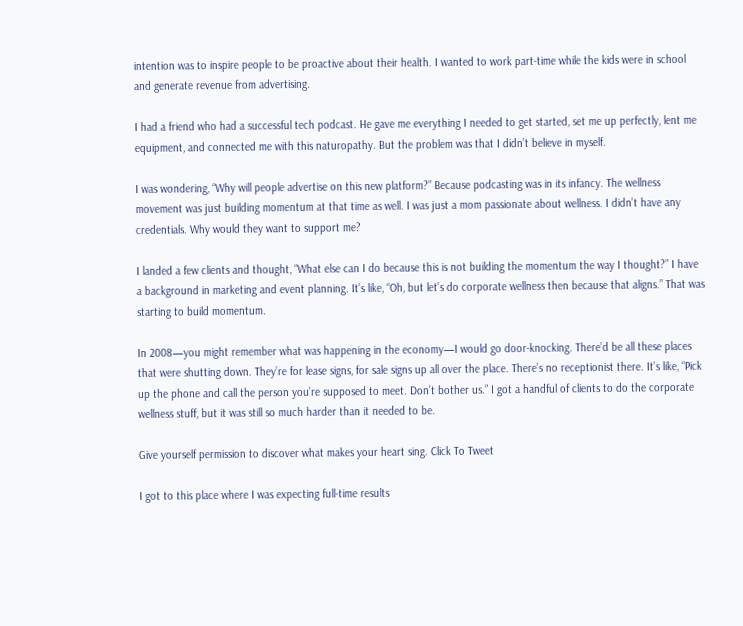intention was to inspire people to be proactive about their health. I wanted to work part-time while the kids were in school and generate revenue from advertising.

I had a friend who had a successful tech podcast. He gave me everything I needed to get started, set me up perfectly, lent me equipment, and connected me with this naturopathy. But the problem was that I didn’t believe in myself.

I was wondering, “Why will people advertise on this new platform?” Because podcasting was in its infancy. The wellness movement was just building momentum at that time as well. I was just a mom passionate about wellness. I didn’t have any credentials. Why would they want to support me?

I landed a few clients and thought, “What else can I do because this is not building the momentum the way I thought?” I have a background in marketing and event planning. It’s like, “Oh, but let’s do corporate wellness then because that aligns.” That was starting to build momentum.

In 2008—you might remember what was happening in the economy—I would go door-knocking. There’d be all these places that were shutting down. They’re for lease signs, for sale signs up all over the place. There’s no receptionist there. It’s like, “Pick up the phone and call the person you’re supposed to meet. Don’t bother us.” I got a handful of clients to do the corporate wellness stuff, but it was still so much harder than it needed to be.

Give yourself permission to discover what makes your heart sing. Click To Tweet

I got to this place where I was expecting full-time results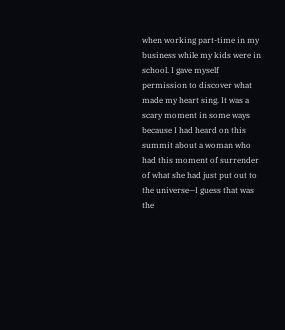when working part-time in my business while my kids were in school. I gave myself permission to discover what made my heart sing. It was a scary moment in some ways because I had heard on this summit about a woman who had this moment of surrender of what she had just put out to the universe—I guess that was the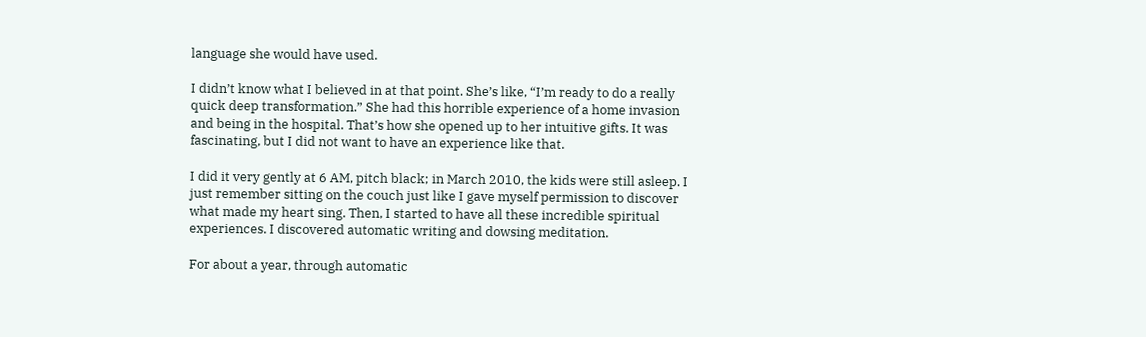language she would have used.

I didn’t know what I believed in at that point. She’s like, “I’m ready to do a really quick deep transformation.” She had this horrible experience of a home invasion and being in the hospital. That’s how she opened up to her intuitive gifts. It was fascinating, but I did not want to have an experience like that.

I did it very gently at 6 AM, pitch black; in March 2010, the kids were still asleep. I just remember sitting on the couch just like I gave myself permission to discover what made my heart sing. Then, I started to have all these incredible spiritual experiences. I discovered automatic writing and dowsing meditation.

For about a year, through automatic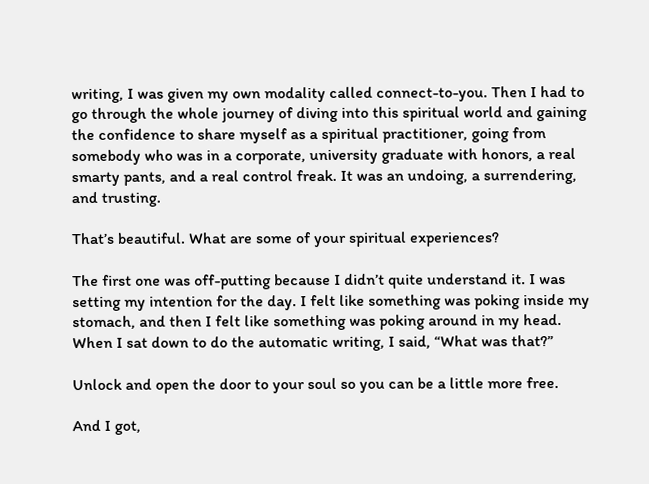writing, I was given my own modality called connect-to-you. Then I had to go through the whole journey of diving into this spiritual world and gaining the confidence to share myself as a spiritual practitioner, going from somebody who was in a corporate, university graduate with honors, a real smarty pants, and a real control freak. It was an undoing, a surrendering, and trusting.

That’s beautiful. What are some of your spiritual experiences?

The first one was off-putting because I didn’t quite understand it. I was setting my intention for the day. I felt like something was poking inside my stomach, and then I felt like something was poking around in my head. When I sat down to do the automatic writing, I said, “What was that?”

Unlock and open the door to your soul so you can be a little more free.

And I got,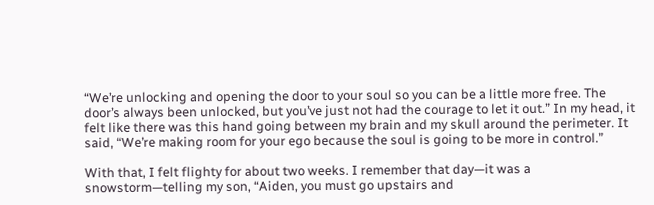“We’re unlocking and opening the door to your soul so you can be a little more free. The door’s always been unlocked, but you’ve just not had the courage to let it out.” In my head, it felt like there was this hand going between my brain and my skull around the perimeter. It said, “We’re making room for your ego because the soul is going to be more in control.”

With that, I felt flighty for about two weeks. I remember that day—it was a snowstorm—telling my son, “Aiden, you must go upstairs and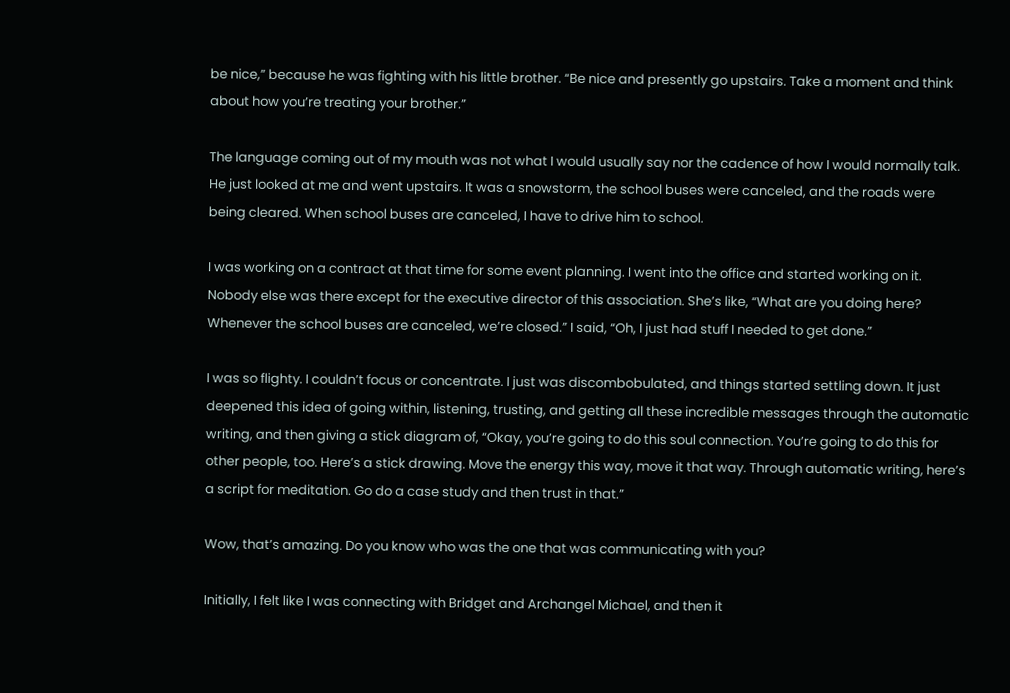be nice,” because he was fighting with his little brother. “Be nice and presently go upstairs. Take a moment and think about how you’re treating your brother.”

The language coming out of my mouth was not what I would usually say nor the cadence of how I would normally talk. He just looked at me and went upstairs. It was a snowstorm, the school buses were canceled, and the roads were being cleared. When school buses are canceled, I have to drive him to school.

I was working on a contract at that time for some event planning. I went into the office and started working on it. Nobody else was there except for the executive director of this association. She’s like, “What are you doing here? Whenever the school buses are canceled, we’re closed.” I said, “Oh, I just had stuff I needed to get done.”

I was so flighty. I couldn’t focus or concentrate. I just was discombobulated, and things started settling down. It just deepened this idea of going within, listening, trusting, and getting all these incredible messages through the automatic writing, and then giving a stick diagram of, “Okay, you’re going to do this soul connection. You’re going to do this for other people, too. Here’s a stick drawing. Move the energy this way, move it that way. Through automatic writing, here’s a script for meditation. Go do a case study and then trust in that.”

Wow, that’s amazing. Do you know who was the one that was communicating with you?

Initially, I felt like I was connecting with Bridget and Archangel Michael, and then it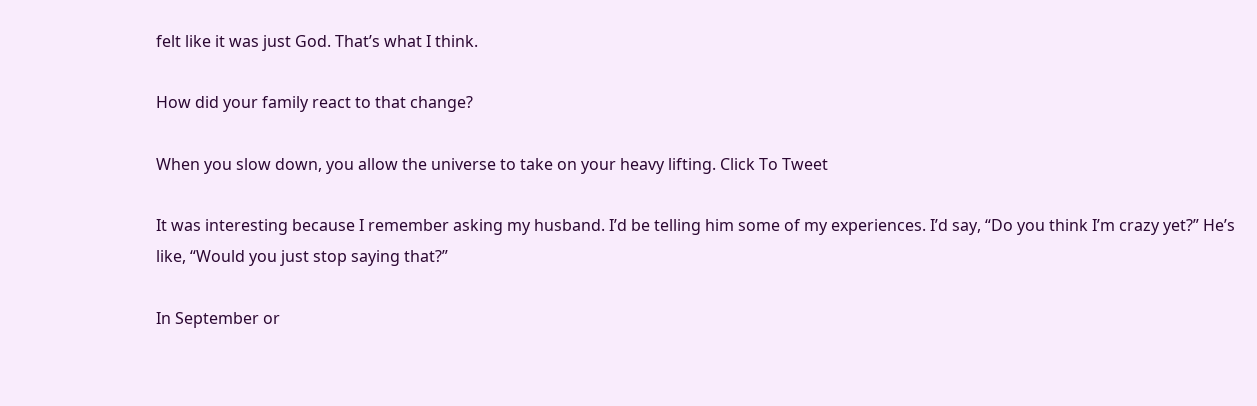felt like it was just God. That’s what I think.

How did your family react to that change?

When you slow down, you allow the universe to take on your heavy lifting. Click To Tweet

It was interesting because I remember asking my husband. I’d be telling him some of my experiences. I’d say, “Do you think I’m crazy yet?” He’s like, “Would you just stop saying that?”

In September or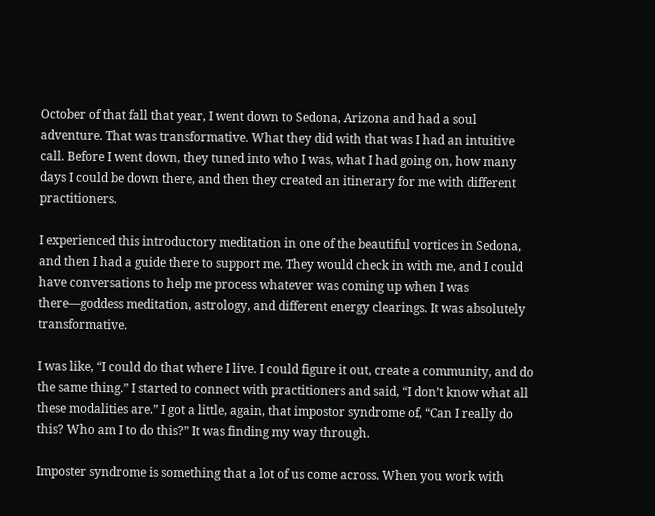October of that fall that year, I went down to Sedona, Arizona and had a soul adventure. That was transformative. What they did with that was I had an intuitive call. Before I went down, they tuned into who I was, what I had going on, how many days I could be down there, and then they created an itinerary for me with different practitioners.

I experienced this introductory meditation in one of the beautiful vortices in Sedona, and then I had a guide there to support me. They would check in with me, and I could have conversations to help me process whatever was coming up when I was there—goddess meditation, astrology, and different energy clearings. It was absolutely transformative.

I was like, “I could do that where I live. I could figure it out, create a community, and do the same thing.” I started to connect with practitioners and said, “I don’t know what all these modalities are.” I got a little, again, that impostor syndrome of, “Can I really do this? Who am I to do this?” It was finding my way through.

Imposter syndrome is something that a lot of us come across. When you work with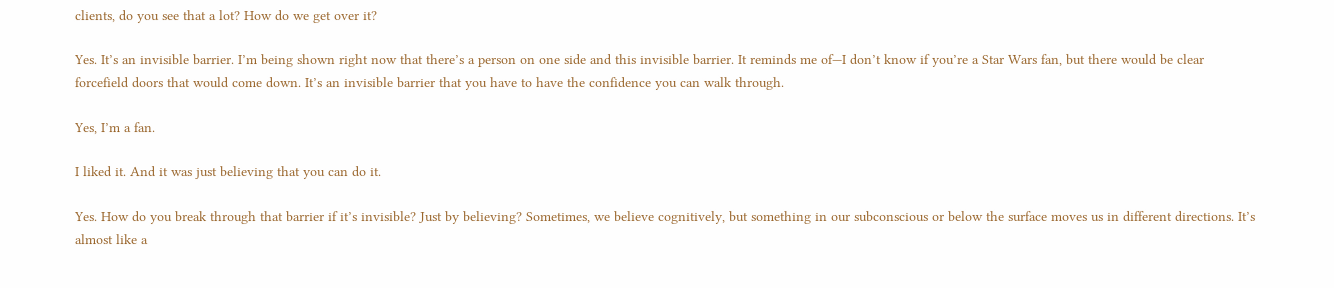clients, do you see that a lot? How do we get over it?

Yes. It’s an invisible barrier. I’m being shown right now that there’s a person on one side and this invisible barrier. It reminds me of—I don’t know if you’re a Star Wars fan, but there would be clear forcefield doors that would come down. It’s an invisible barrier that you have to have the confidence you can walk through.

Yes, I’m a fan.

I liked it. And it was just believing that you can do it.

Yes. How do you break through that barrier if it’s invisible? Just by believing? Sometimes, we believe cognitively, but something in our subconscious or below the surface moves us in different directions. It’s almost like a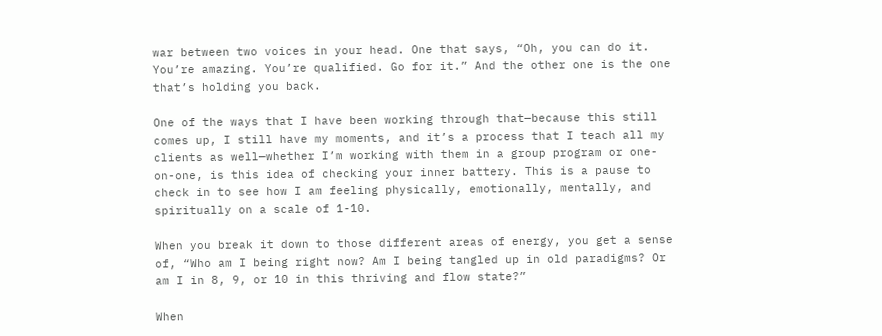war between two voices in your head. One that says, “Oh, you can do it. You’re amazing. You’re qualified. Go for it.” And the other one is the one that’s holding you back.

One of the ways that I have been working through that—because this still comes up, I still have my moments, and it’s a process that I teach all my clients as well—whether I’m working with them in a group program or one-on-one, is this idea of checking your inner battery. This is a pause to check in to see how I am feeling physically, emotionally, mentally, and spiritually on a scale of 1-10.

When you break it down to those different areas of energy, you get a sense of, “Who am I being right now? Am I being tangled up in old paradigms? Or am I in 8, 9, or 10 in this thriving and flow state?”

When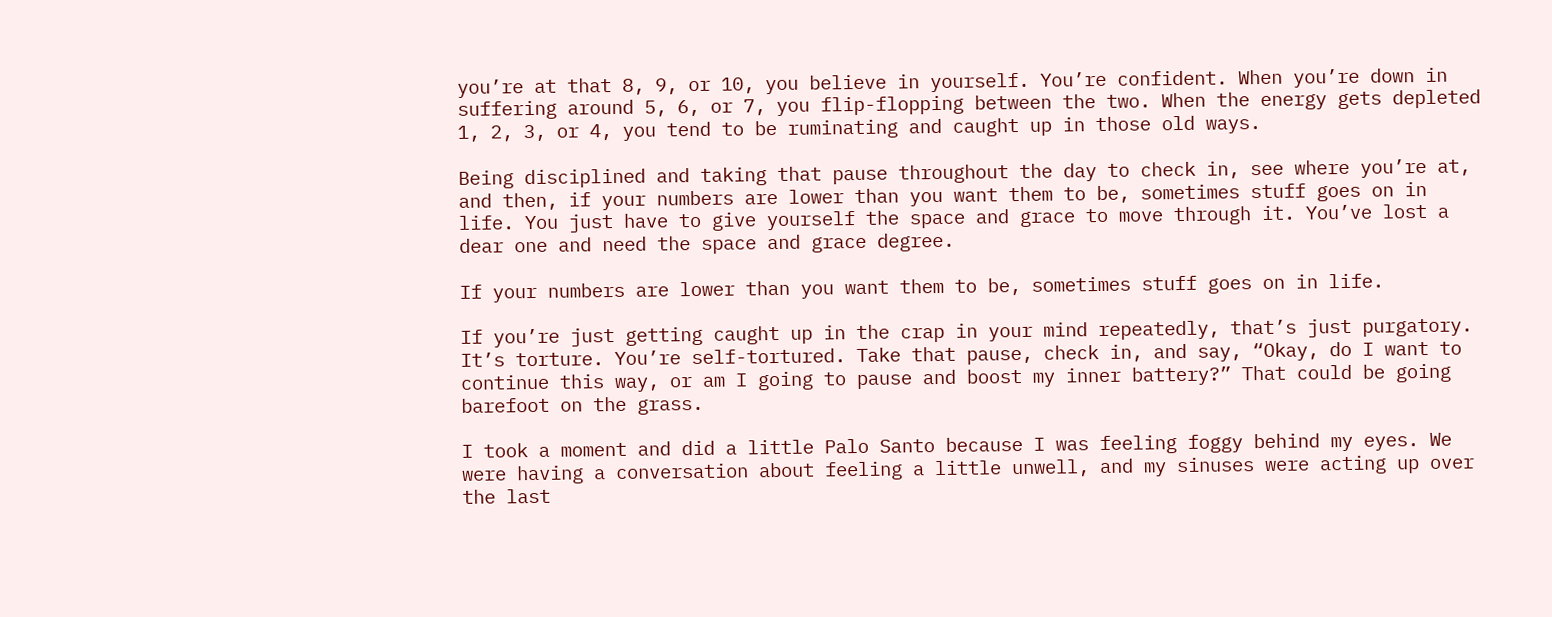you’re at that 8, 9, or 10, you believe in yourself. You’re confident. When you’re down in suffering around 5, 6, or 7, you flip-flopping between the two. When the energy gets depleted 1, 2, 3, or 4, you tend to be ruminating and caught up in those old ways.

Being disciplined and taking that pause throughout the day to check in, see where you’re at, and then, if your numbers are lower than you want them to be, sometimes stuff goes on in life. You just have to give yourself the space and grace to move through it. You’ve lost a dear one and need the space and grace degree.

If your numbers are lower than you want them to be, sometimes stuff goes on in life.

If you’re just getting caught up in the crap in your mind repeatedly, that’s just purgatory. It’s torture. You’re self-tortured. Take that pause, check in, and say, “Okay, do I want to continue this way, or am I going to pause and boost my inner battery?” That could be going barefoot on the grass.

I took a moment and did a little Palo Santo because I was feeling foggy behind my eyes. We were having a conversation about feeling a little unwell, and my sinuses were acting up over the last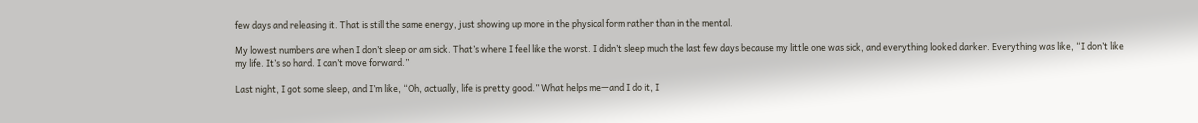few days and releasing it. That is still the same energy, just showing up more in the physical form rather than in the mental.

My lowest numbers are when I don’t sleep or am sick. That’s where I feel like the worst. I didn’t sleep much the last few days because my little one was sick, and everything looked darker. Everything was like, “I don’t like my life. It’s so hard. I can’t move forward.”

Last night, I got some sleep, and I’m like, “Oh, actually, life is pretty good.” What helps me—and I do it, I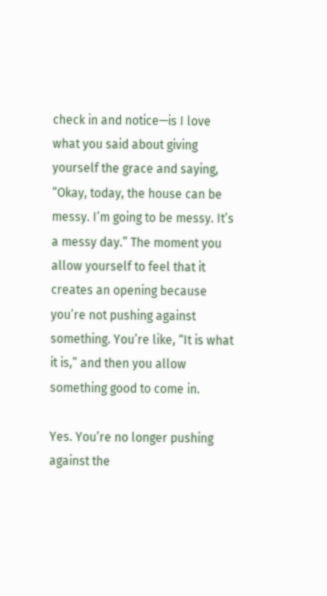check in and notice—is I love what you said about giving yourself the grace and saying, “Okay, today, the house can be messy. I’m going to be messy. It’s a messy day.” The moment you allow yourself to feel that it creates an opening because you’re not pushing against something. You’re like, “It is what it is,” and then you allow something good to come in.

Yes. You’re no longer pushing against the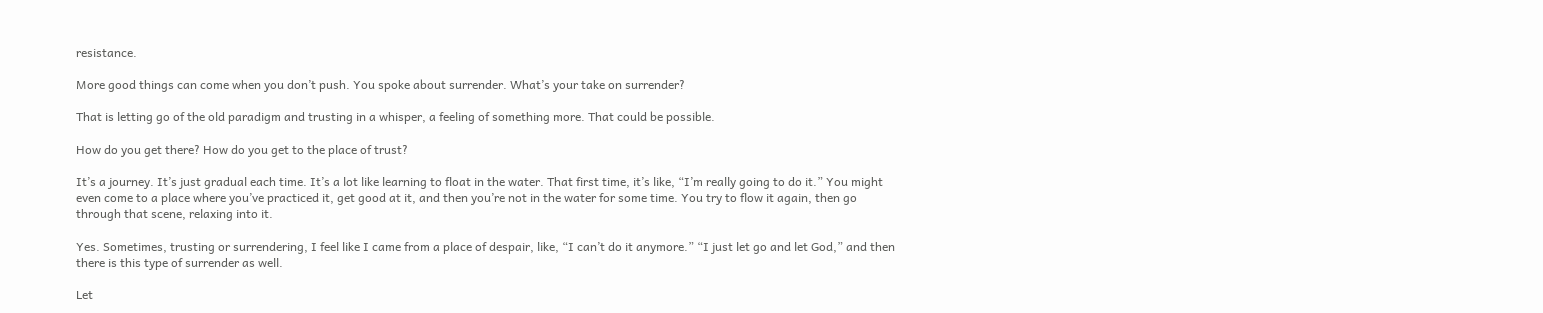resistance.

More good things can come when you don’t push. You spoke about surrender. What’s your take on surrender?

That is letting go of the old paradigm and trusting in a whisper, a feeling of something more. That could be possible.

How do you get there? How do you get to the place of trust?

It’s a journey. It’s just gradual each time. It’s a lot like learning to float in the water. That first time, it’s like, “I’m really going to do it.” You might even come to a place where you’ve practiced it, get good at it, and then you’re not in the water for some time. You try to flow it again, then go through that scene, relaxing into it.

Yes. Sometimes, trusting or surrendering, I feel like I came from a place of despair, like, “I can’t do it anymore.” “I just let go and let God,” and then there is this type of surrender as well.

Let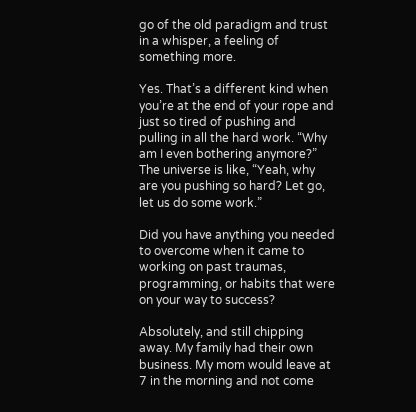go of the old paradigm and trust in a whisper, a feeling of something more.

Yes. That’s a different kind when you’re at the end of your rope and just so tired of pushing and pulling in all the hard work. “Why am I even bothering anymore?” The universe is like, “Yeah, why are you pushing so hard? Let go, let us do some work.”

Did you have anything you needed to overcome when it came to working on past traumas, programming, or habits that were on your way to success?

Absolutely, and still chipping away. My family had their own business. My mom would leave at 7 in the morning and not come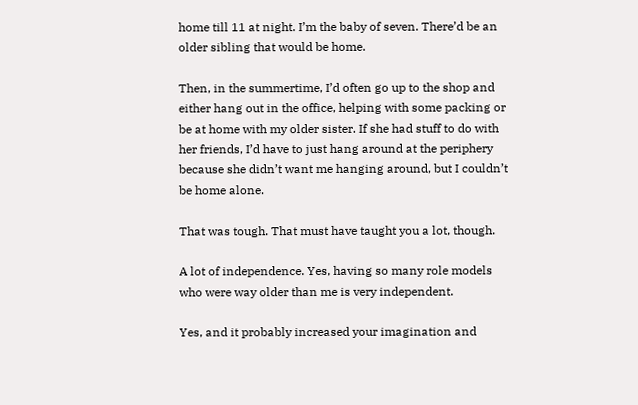home till 11 at night. I’m the baby of seven. There’d be an older sibling that would be home.

Then, in the summertime, I’d often go up to the shop and either hang out in the office, helping with some packing or be at home with my older sister. If she had stuff to do with her friends, I’d have to just hang around at the periphery because she didn’t want me hanging around, but I couldn’t be home alone.

That was tough. That must have taught you a lot, though.

A lot of independence. Yes, having so many role models who were way older than me is very independent.

Yes, and it probably increased your imagination and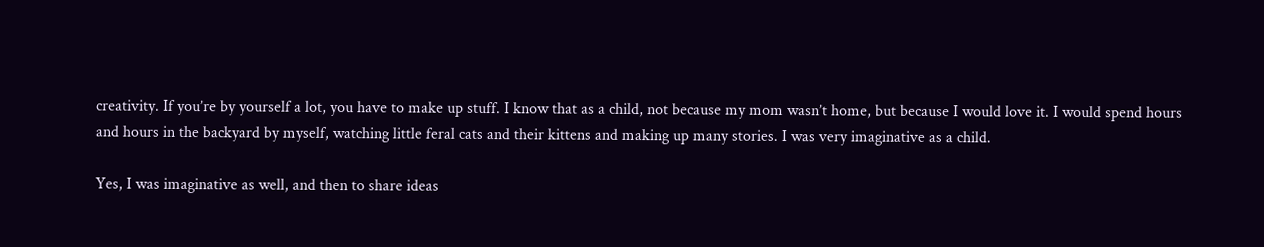creativity. If you’re by yourself a lot, you have to make up stuff. I know that as a child, not because my mom wasn’t home, but because I would love it. I would spend hours and hours in the backyard by myself, watching little feral cats and their kittens and making up many stories. I was very imaginative as a child.

Yes, I was imaginative as well, and then to share ideas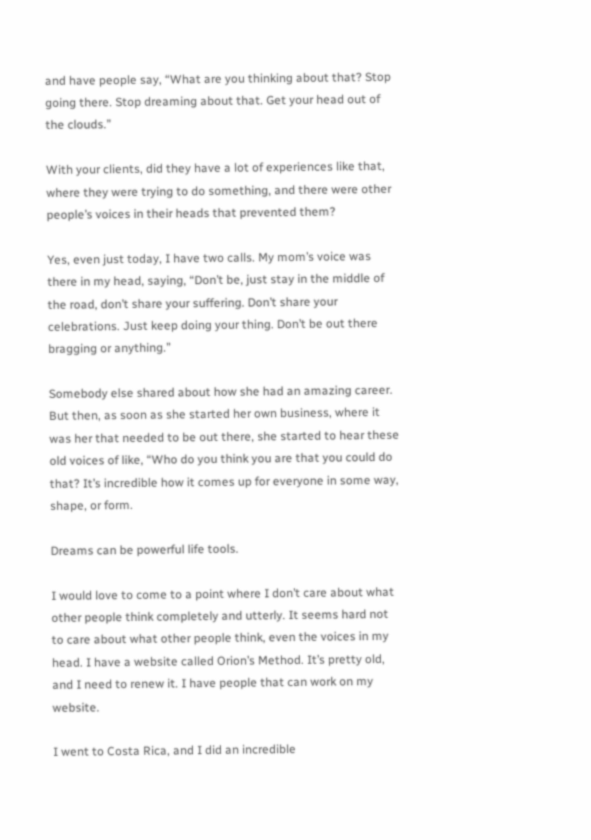and have people say, “What are you thinking about that? Stop going there. Stop dreaming about that. Get your head out of the clouds.”

With your clients, did they have a lot of experiences like that, where they were trying to do something, and there were other people’s voices in their heads that prevented them?

Yes, even just today, I have two calls. My mom’s voice was there in my head, saying, “Don’t be, just stay in the middle of the road, don’t share your suffering. Don’t share your celebrations. Just keep doing your thing. Don’t be out there bragging or anything.”

Somebody else shared about how she had an amazing career. But then, as soon as she started her own business, where it was her that needed to be out there, she started to hear these old voices of like, “Who do you think you are that you could do that? It’s incredible how it comes up for everyone in some way, shape, or form.

Dreams can be powerful life tools.

I would love to come to a point where I don’t care about what other people think completely and utterly. It seems hard not to care about what other people think, even the voices in my head. I have a website called Orion’s Method. It’s pretty old, and I need to renew it. I have people that can work on my website.

I went to Costa Rica, and I did an incredible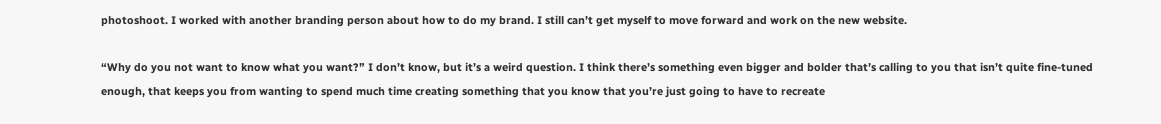photoshoot. I worked with another branding person about how to do my brand. I still can’t get myself to move forward and work on the new website.

“Why do you not want to know what you want?” I don’t know, but it’s a weird question. I think there’s something even bigger and bolder that’s calling to you that isn’t quite fine-tuned enough, that keeps you from wanting to spend much time creating something that you know that you’re just going to have to recreate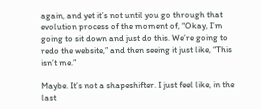again, and yet it’s not until you go through that evolution process of the moment of, “Okay, I’m going to sit down and just do this. We’re going to redo the website,” and then seeing it just like, “This isn’t me.”

Maybe. It’s not a shapeshifter. I just feel like, in the last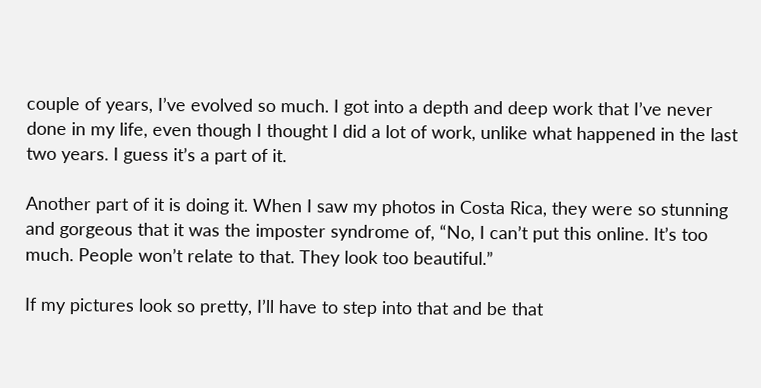couple of years, I’ve evolved so much. I got into a depth and deep work that I’ve never done in my life, even though I thought I did a lot of work, unlike what happened in the last two years. I guess it’s a part of it.

Another part of it is doing it. When I saw my photos in Costa Rica, they were so stunning and gorgeous that it was the imposter syndrome of, “No, I can’t put this online. It’s too much. People won’t relate to that. They look too beautiful.”

If my pictures look so pretty, I’ll have to step into that and be that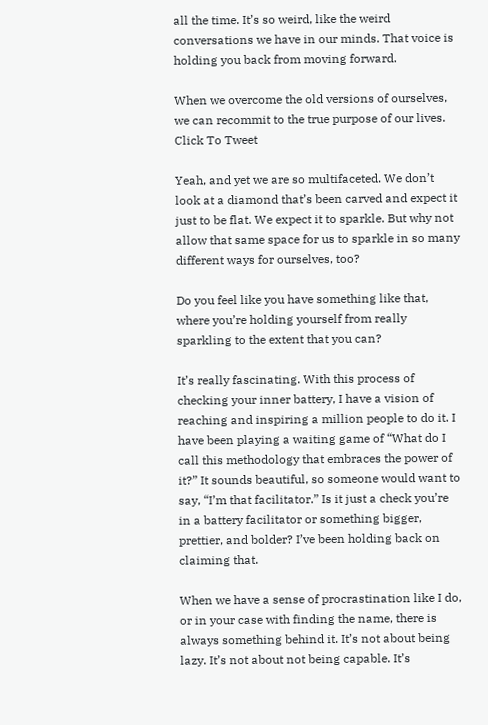all the time. It’s so weird, like the weird conversations we have in our minds. That voice is holding you back from moving forward.

When we overcome the old versions of ourselves, we can recommit to the true purpose of our lives. Click To Tweet

Yeah, and yet we are so multifaceted. We don’t look at a diamond that’s been carved and expect it just to be flat. We expect it to sparkle. But why not allow that same space for us to sparkle in so many different ways for ourselves, too?

Do you feel like you have something like that, where you’re holding yourself from really sparkling to the extent that you can?

It’s really fascinating. With this process of checking your inner battery, I have a vision of reaching and inspiring a million people to do it. I have been playing a waiting game of “What do I call this methodology that embraces the power of it?” It sounds beautiful, so someone would want to say, “I’m that facilitator.” Is it just a check you’re in a battery facilitator or something bigger, prettier, and bolder? I’ve been holding back on claiming that.

When we have a sense of procrastination like I do, or in your case with finding the name, there is always something behind it. It’s not about being lazy. It’s not about not being capable. It’s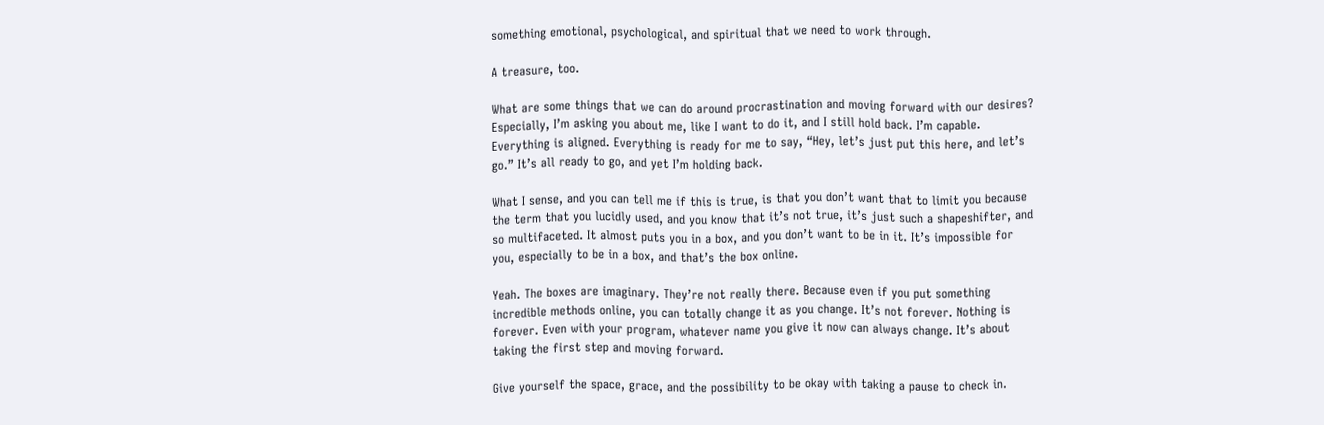something emotional, psychological, and spiritual that we need to work through.

A treasure, too.

What are some things that we can do around procrastination and moving forward with our desires? Especially, I’m asking you about me, like I want to do it, and I still hold back. I’m capable. Everything is aligned. Everything is ready for me to say, “Hey, let’s just put this here, and let’s go.” It’s all ready to go, and yet I’m holding back.

What I sense, and you can tell me if this is true, is that you don’t want that to limit you because the term that you lucidly used, and you know that it’s not true, it’s just such a shapeshifter, and so multifaceted. It almost puts you in a box, and you don’t want to be in it. It’s impossible for you, especially to be in a box, and that’s the box online.

Yeah. The boxes are imaginary. They’re not really there. Because even if you put something incredible methods online, you can totally change it as you change. It’s not forever. Nothing is forever. Even with your program, whatever name you give it now can always change. It’s about taking the first step and moving forward.

Give yourself the space, grace, and the possibility to be okay with taking a pause to check in.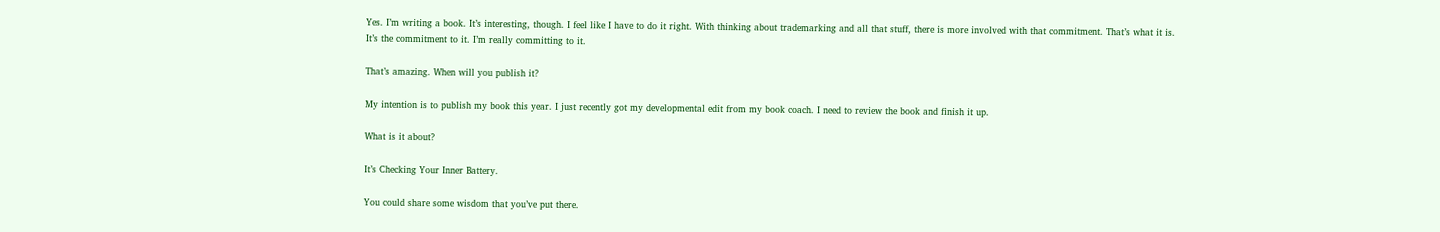Yes. I’m writing a book. It’s interesting, though. I feel like I have to do it right. With thinking about trademarking and all that stuff, there is more involved with that commitment. That’s what it is. It’s the commitment to it. I’m really committing to it.

That’s amazing. When will you publish it?

My intention is to publish my book this year. I just recently got my developmental edit from my book coach. I need to review the book and finish it up.

What is it about?

It’s Checking Your Inner Battery.

You could share some wisdom that you’ve put there.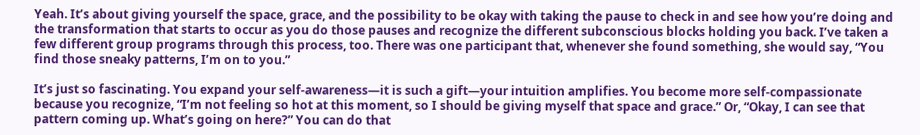Yeah. It’s about giving yourself the space, grace, and the possibility to be okay with taking the pause to check in and see how you’re doing and the transformation that starts to occur as you do those pauses and recognize the different subconscious blocks holding you back. I’ve taken a few different group programs through this process, too. There was one participant that, whenever she found something, she would say, “You find those sneaky patterns, I’m on to you.”

It’s just so fascinating. You expand your self-awareness—it is such a gift—your intuition amplifies. You become more self-compassionate because you recognize, “I’m not feeling so hot at this moment, so I should be giving myself that space and grace.” Or, “Okay, I can see that pattern coming up. What’s going on here?” You can do that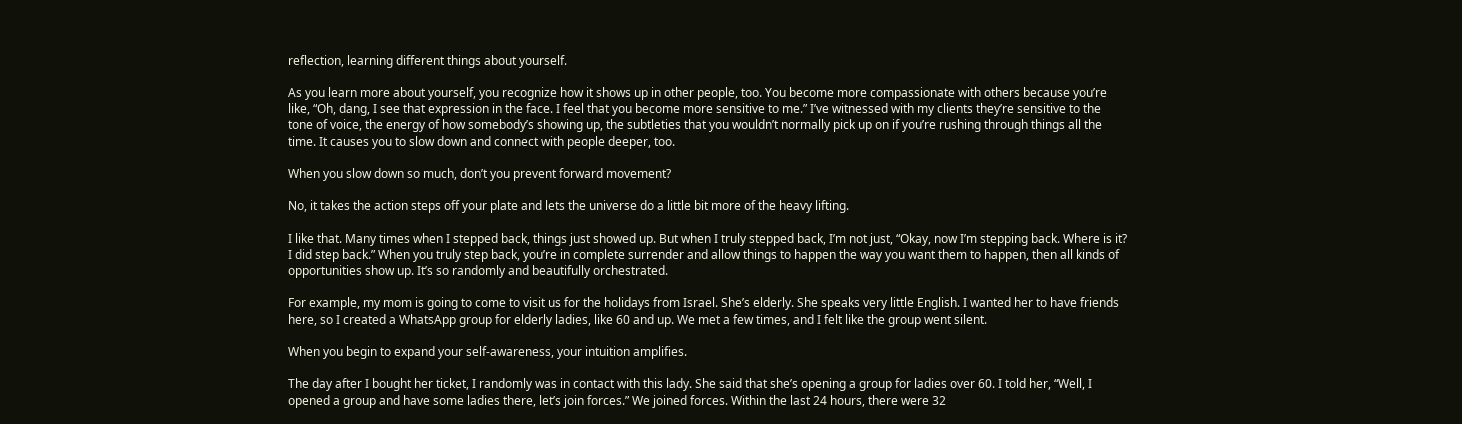reflection, learning different things about yourself.

As you learn more about yourself, you recognize how it shows up in other people, too. You become more compassionate with others because you’re like, “Oh, dang, I see that expression in the face. I feel that you become more sensitive to me.” I’ve witnessed with my clients they’re sensitive to the tone of voice, the energy of how somebody’s showing up, the subtleties that you wouldn’t normally pick up on if you’re rushing through things all the time. It causes you to slow down and connect with people deeper, too.

When you slow down so much, don’t you prevent forward movement?

No, it takes the action steps off your plate and lets the universe do a little bit more of the heavy lifting.

I like that. Many times when I stepped back, things just showed up. But when I truly stepped back, I’m not just, “Okay, now I’m stepping back. Where is it? I did step back.” When you truly step back, you’re in complete surrender and allow things to happen the way you want them to happen, then all kinds of opportunities show up. It’s so randomly and beautifully orchestrated.

For example, my mom is going to come to visit us for the holidays from Israel. She’s elderly. She speaks very little English. I wanted her to have friends here, so I created a WhatsApp group for elderly ladies, like 60 and up. We met a few times, and I felt like the group went silent.

When you begin to expand your self-awareness, your intuition amplifies.

The day after I bought her ticket, I randomly was in contact with this lady. She said that she’s opening a group for ladies over 60. I told her, “Well, I opened a group and have some ladies there, let’s join forces.” We joined forces. Within the last 24 hours, there were 32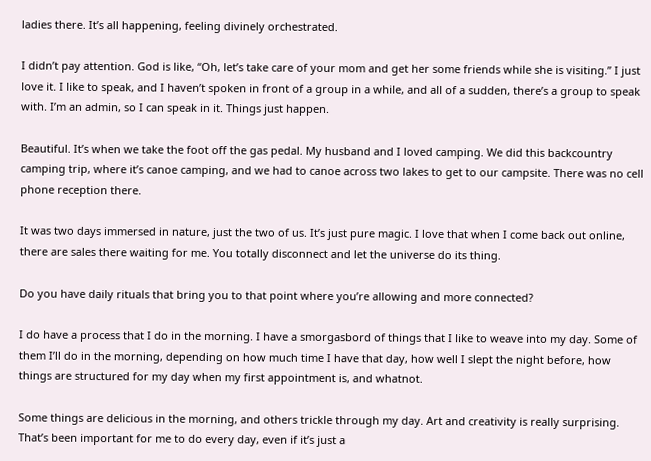ladies there. It’s all happening, feeling divinely orchestrated.

I didn’t pay attention. God is like, “Oh, let’s take care of your mom and get her some friends while she is visiting.” I just love it. I like to speak, and I haven’t spoken in front of a group in a while, and all of a sudden, there’s a group to speak with. I’m an admin, so I can speak in it. Things just happen.

Beautiful. It’s when we take the foot off the gas pedal. My husband and I loved camping. We did this backcountry camping trip, where it’s canoe camping, and we had to canoe across two lakes to get to our campsite. There was no cell phone reception there.

It was two days immersed in nature, just the two of us. It’s just pure magic. I love that when I come back out online, there are sales there waiting for me. You totally disconnect and let the universe do its thing.

Do you have daily rituals that bring you to that point where you’re allowing and more connected?

I do have a process that I do in the morning. I have a smorgasbord of things that I like to weave into my day. Some of them I’ll do in the morning, depending on how much time I have that day, how well I slept the night before, how things are structured for my day when my first appointment is, and whatnot.

Some things are delicious in the morning, and others trickle through my day. Art and creativity is really surprising. That’s been important for me to do every day, even if it’s just a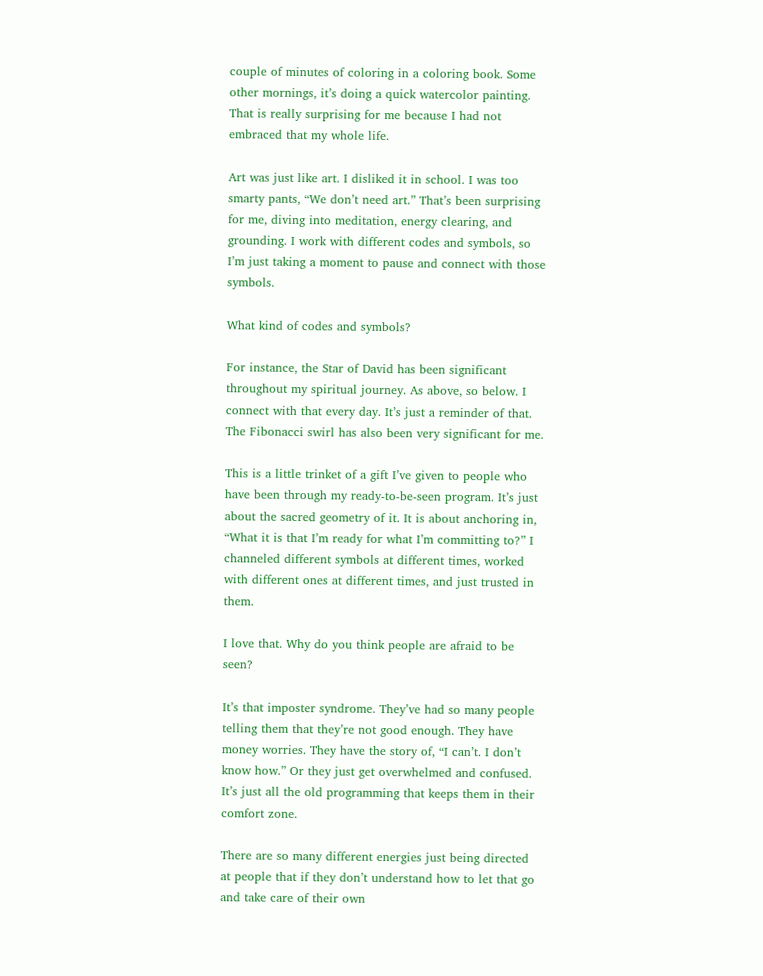couple of minutes of coloring in a coloring book. Some other mornings, it’s doing a quick watercolor painting. That is really surprising for me because I had not embraced that my whole life.

Art was just like art. I disliked it in school. I was too smarty pants, “We don’t need art.” That’s been surprising for me, diving into meditation, energy clearing, and grounding. I work with different codes and symbols, so I’m just taking a moment to pause and connect with those symbols.

What kind of codes and symbols?

For instance, the Star of David has been significant throughout my spiritual journey. As above, so below. I connect with that every day. It’s just a reminder of that. The Fibonacci swirl has also been very significant for me.

This is a little trinket of a gift I’ve given to people who have been through my ready-to-be-seen program. It’s just about the sacred geometry of it. It is about anchoring in, “What it is that I’m ready for what I’m committing to?” I channeled different symbols at different times, worked with different ones at different times, and just trusted in them.

I love that. Why do you think people are afraid to be seen?

It’s that imposter syndrome. They’ve had so many people telling them that they’re not good enough. They have money worries. They have the story of, “I can’t. I don’t know how.” Or they just get overwhelmed and confused. It’s just all the old programming that keeps them in their comfort zone.

There are so many different energies just being directed at people that if they don’t understand how to let that go and take care of their own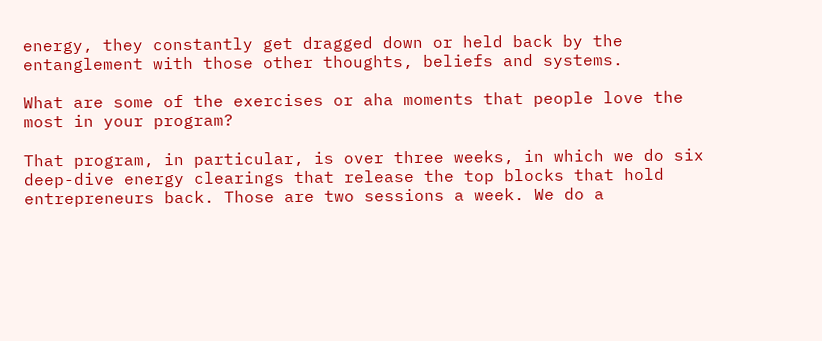energy, they constantly get dragged down or held back by the entanglement with those other thoughts, beliefs and systems.

What are some of the exercises or aha moments that people love the most in your program?

That program, in particular, is over three weeks, in which we do six deep-dive energy clearings that release the top blocks that hold entrepreneurs back. Those are two sessions a week. We do a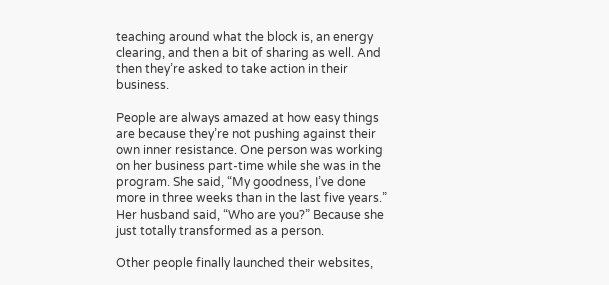teaching around what the block is, an energy clearing, and then a bit of sharing as well. And then they’re asked to take action in their business.

People are always amazed at how easy things are because they’re not pushing against their own inner resistance. One person was working on her business part-time while she was in the program. She said, “My goodness, I’ve done more in three weeks than in the last five years.” Her husband said, “Who are you?” Because she just totally transformed as a person.

Other people finally launched their websites,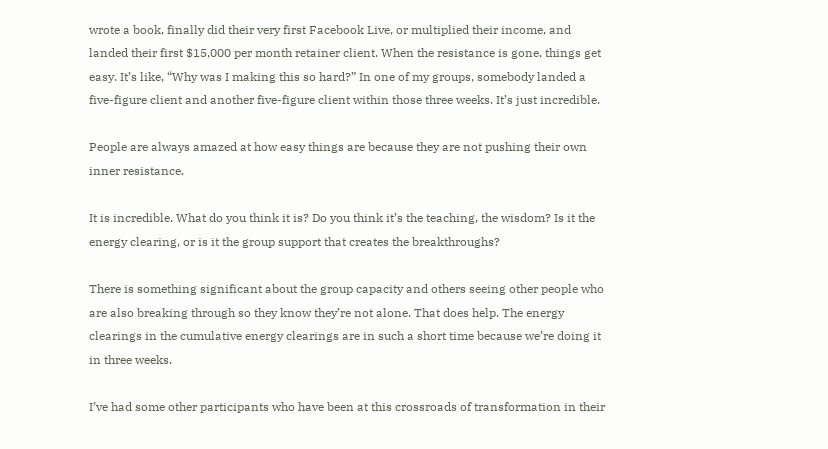wrote a book, finally did their very first Facebook Live, or multiplied their income, and landed their first $15,000 per month retainer client. When the resistance is gone, things get easy. It’s like, “Why was I making this so hard?” In one of my groups, somebody landed a five-figure client and another five-figure client within those three weeks. It’s just incredible.

People are always amazed at how easy things are because they are not pushing their own inner resistance.

It is incredible. What do you think it is? Do you think it’s the teaching, the wisdom? Is it the energy clearing, or is it the group support that creates the breakthroughs?

There is something significant about the group capacity and others seeing other people who are also breaking through so they know they’re not alone. That does help. The energy clearings in the cumulative energy clearings are in such a short time because we’re doing it in three weeks.

I’ve had some other participants who have been at this crossroads of transformation in their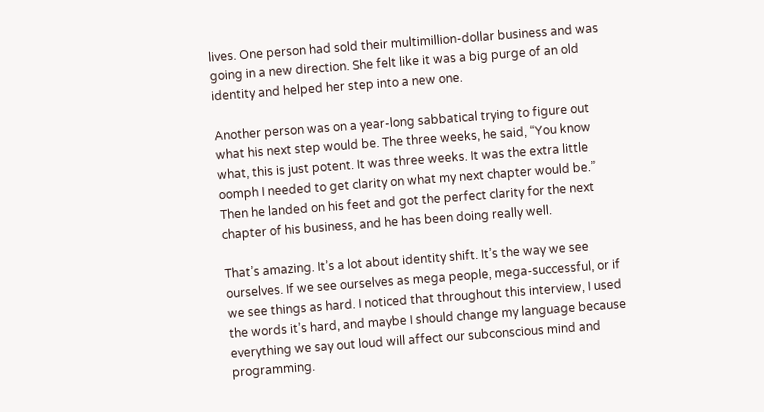lives. One person had sold their multimillion-dollar business and was going in a new direction. She felt like it was a big purge of an old identity and helped her step into a new one.

Another person was on a year-long sabbatical trying to figure out what his next step would be. The three weeks, he said, “You know what, this is just potent. It was three weeks. It was the extra little oomph I needed to get clarity on what my next chapter would be.” Then he landed on his feet and got the perfect clarity for the next chapter of his business, and he has been doing really well.

That’s amazing. It’s a lot about identity shift. It’s the way we see ourselves. If we see ourselves as mega people, mega-successful, or if we see things as hard. I noticed that throughout this interview, I used the words it’s hard, and maybe I should change my language because everything we say out loud will affect our subconscious mind and programming.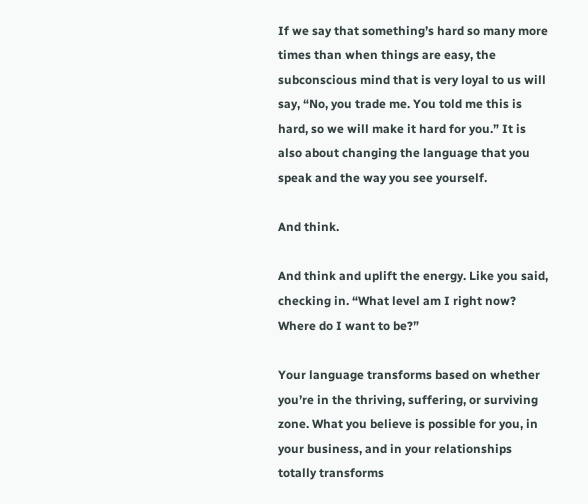If we say that something’s hard so many more times than when things are easy, the subconscious mind that is very loyal to us will say, “No, you trade me. You told me this is hard, so we will make it hard for you.” It is also about changing the language that you speak and the way you see yourself.

And think.

And think and uplift the energy. Like you said, checking in. “What level am I right now? Where do I want to be?”

Your language transforms based on whether you’re in the thriving, suffering, or surviving zone. What you believe is possible for you, in your business, and in your relationships totally transforms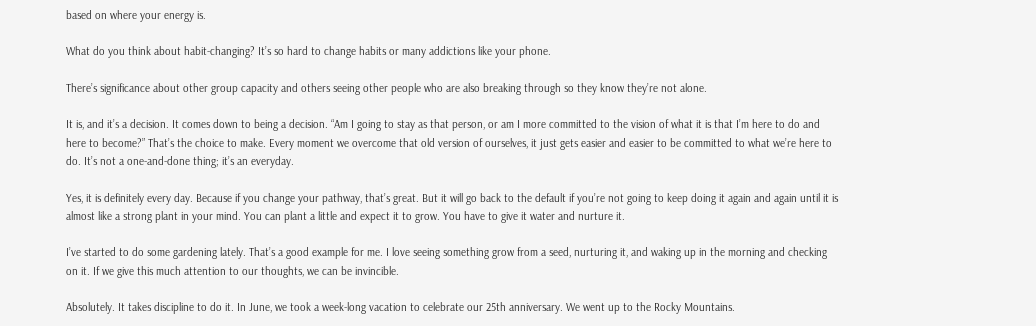based on where your energy is.

What do you think about habit-changing? It’s so hard to change habits or many addictions like your phone.

There’s significance about other group capacity and others seeing other people who are also breaking through so they know they’re not alone.

It is, and it’s a decision. It comes down to being a decision. “Am I going to stay as that person, or am I more committed to the vision of what it is that I’m here to do and here to become?” That’s the choice to make. Every moment we overcome that old version of ourselves, it just gets easier and easier to be committed to what we’re here to do. It’s not a one-and-done thing; it’s an everyday.

Yes, it is definitely every day. Because if you change your pathway, that’s great. But it will go back to the default if you’re not going to keep doing it again and again until it is almost like a strong plant in your mind. You can plant a little and expect it to grow. You have to give it water and nurture it.

I’ve started to do some gardening lately. That’s a good example for me. I love seeing something grow from a seed, nurturing it, and waking up in the morning and checking on it. If we give this much attention to our thoughts, we can be invincible.

Absolutely. It takes discipline to do it. In June, we took a week-long vacation to celebrate our 25th anniversary. We went up to the Rocky Mountains.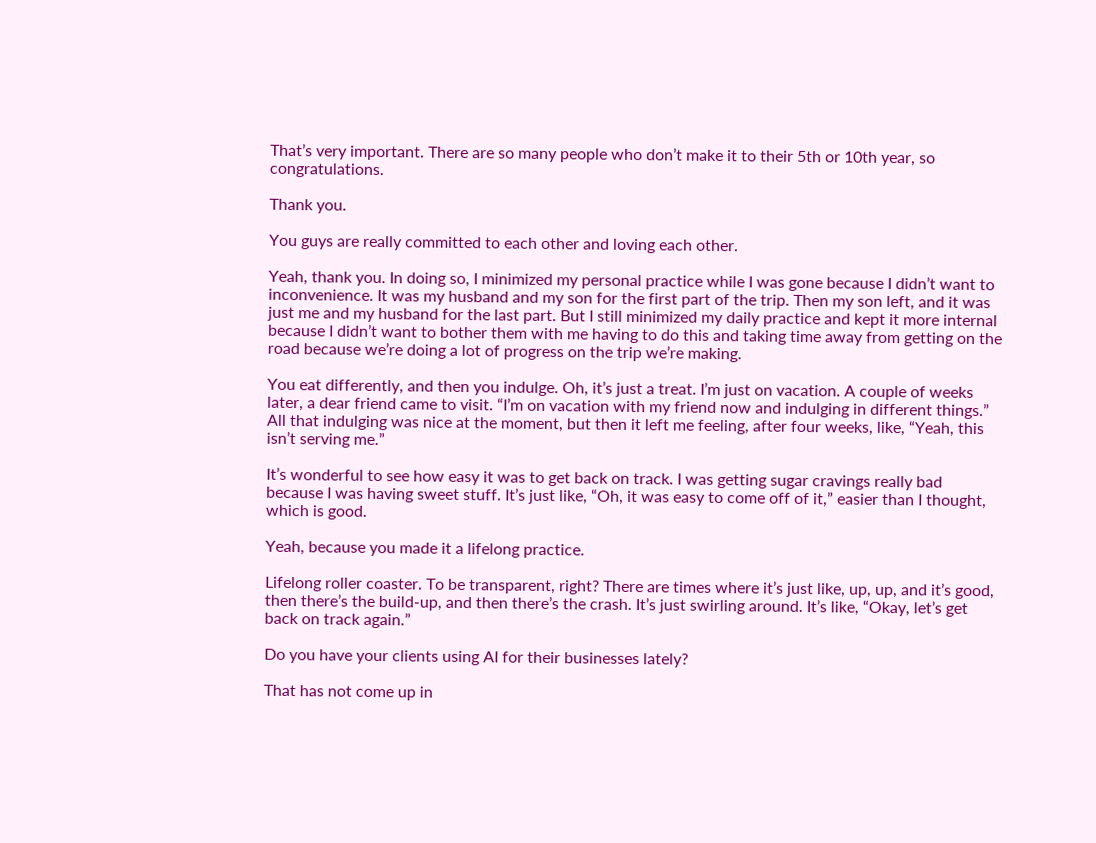That’s very important. There are so many people who don’t make it to their 5th or 10th year, so congratulations.

Thank you.

You guys are really committed to each other and loving each other.

Yeah, thank you. In doing so, I minimized my personal practice while I was gone because I didn’t want to inconvenience. It was my husband and my son for the first part of the trip. Then my son left, and it was just me and my husband for the last part. But I still minimized my daily practice and kept it more internal because I didn’t want to bother them with me having to do this and taking time away from getting on the road because we’re doing a lot of progress on the trip we’re making.

You eat differently, and then you indulge. Oh, it’s just a treat. I’m just on vacation. A couple of weeks later, a dear friend came to visit. “I’m on vacation with my friend now and indulging in different things.” All that indulging was nice at the moment, but then it left me feeling, after four weeks, like, “Yeah, this isn’t serving me.”

It’s wonderful to see how easy it was to get back on track. I was getting sugar cravings really bad because I was having sweet stuff. It’s just like, “Oh, it was easy to come off of it,” easier than I thought, which is good.

Yeah, because you made it a lifelong practice.

Lifelong roller coaster. To be transparent, right? There are times where it’s just like, up, up, and it’s good, then there’s the build-up, and then there’s the crash. It’s just swirling around. It’s like, “Okay, let’s get back on track again.”

Do you have your clients using AI for their businesses lately?

That has not come up in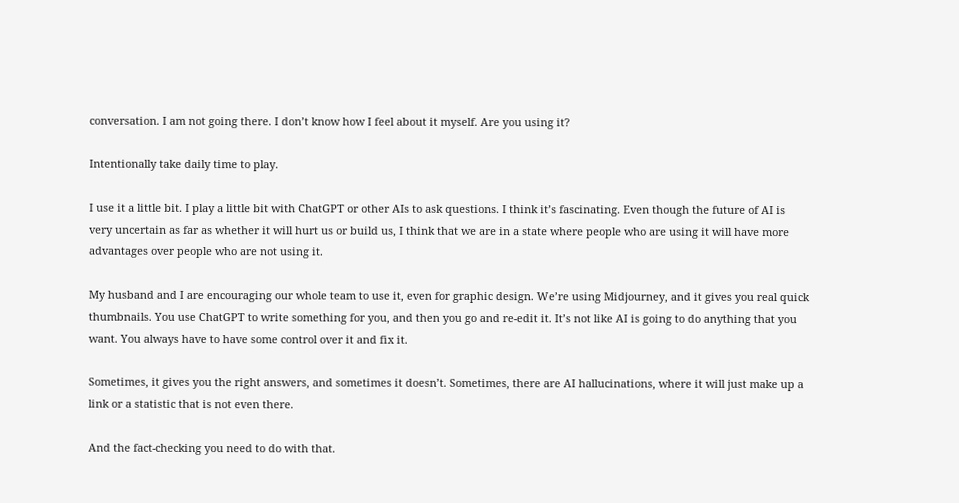conversation. I am not going there. I don’t know how I feel about it myself. Are you using it?

Intentionally take daily time to play.

I use it a little bit. I play a little bit with ChatGPT or other AIs to ask questions. I think it’s fascinating. Even though the future of AI is very uncertain as far as whether it will hurt us or build us, I think that we are in a state where people who are using it will have more advantages over people who are not using it.

My husband and I are encouraging our whole team to use it, even for graphic design. We’re using Midjourney, and it gives you real quick thumbnails. You use ChatGPT to write something for you, and then you go and re-edit it. It’s not like AI is going to do anything that you want. You always have to have some control over it and fix it.

Sometimes, it gives you the right answers, and sometimes it doesn’t. Sometimes, there are AI hallucinations, where it will just make up a link or a statistic that is not even there.

And the fact-checking you need to do with that.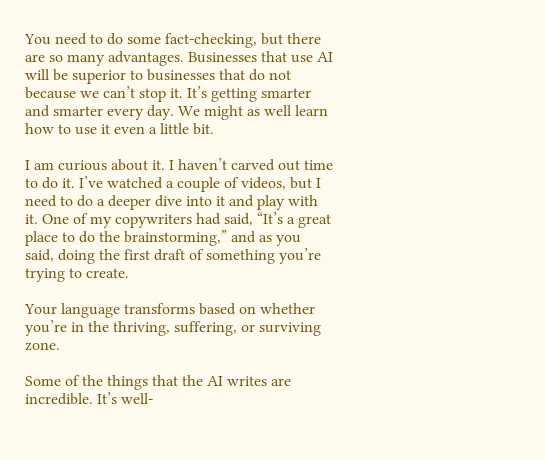You need to do some fact-checking, but there are so many advantages. Businesses that use AI will be superior to businesses that do not because we can’t stop it. It’s getting smarter and smarter every day. We might as well learn how to use it even a little bit.

I am curious about it. I haven’t carved out time to do it. I’ve watched a couple of videos, but I need to do a deeper dive into it and play with it. One of my copywriters had said, “It’s a great place to do the brainstorming,” and as you said, doing the first draft of something you’re trying to create.

Your language transforms based on whether you’re in the thriving, suffering, or surviving zone.

Some of the things that the AI writes are incredible. It’s well-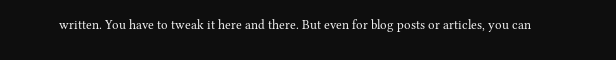written. You have to tweak it here and there. But even for blog posts or articles, you can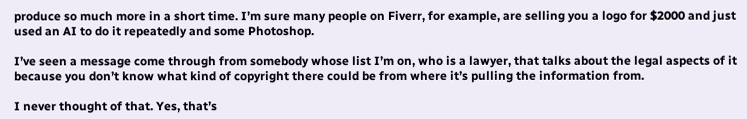produce so much more in a short time. I’m sure many people on Fiverr, for example, are selling you a logo for $2000 and just used an AI to do it repeatedly and some Photoshop.

I’ve seen a message come through from somebody whose list I’m on, who is a lawyer, that talks about the legal aspects of it because you don’t know what kind of copyright there could be from where it’s pulling the information from.

I never thought of that. Yes, that’s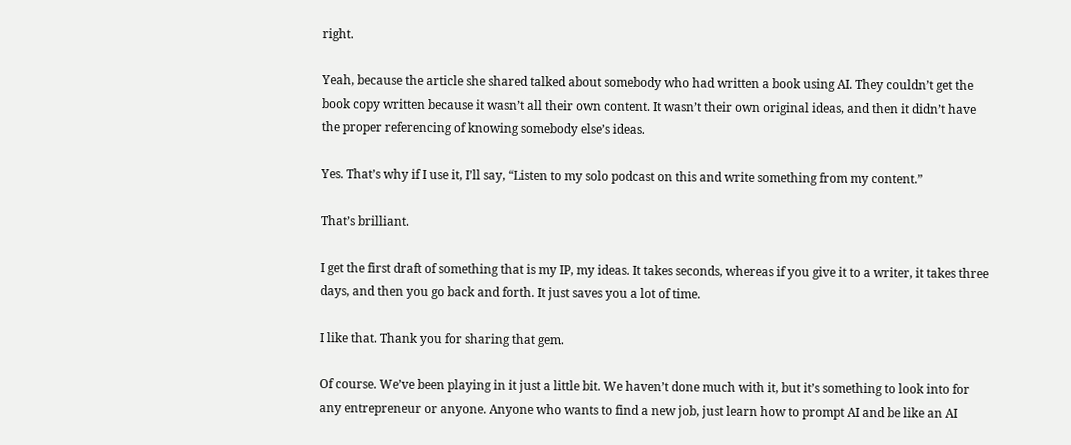right.

Yeah, because the article she shared talked about somebody who had written a book using AI. They couldn’t get the book copy written because it wasn’t all their own content. It wasn’t their own original ideas, and then it didn’t have the proper referencing of knowing somebody else’s ideas.

Yes. That’s why if I use it, I’ll say, “Listen to my solo podcast on this and write something from my content.”

That’s brilliant.

I get the first draft of something that is my IP, my ideas. It takes seconds, whereas if you give it to a writer, it takes three days, and then you go back and forth. It just saves you a lot of time.

I like that. Thank you for sharing that gem.

Of course. We’ve been playing in it just a little bit. We haven’t done much with it, but it’s something to look into for any entrepreneur or anyone. Anyone who wants to find a new job, just learn how to prompt AI and be like an AI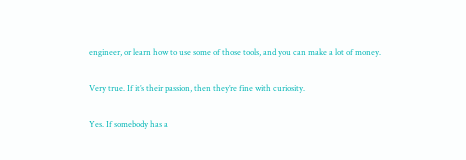engineer, or learn how to use some of those tools, and you can make a lot of money.

Very true. If it’s their passion, then they’re fine with curiosity.

Yes. If somebody has a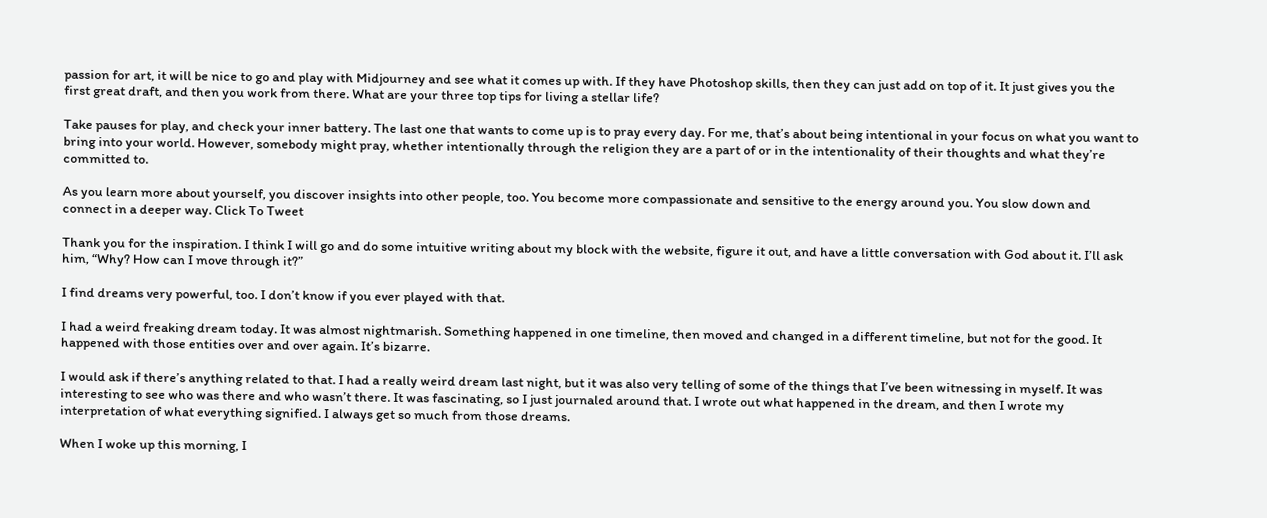passion for art, it will be nice to go and play with Midjourney and see what it comes up with. If they have Photoshop skills, then they can just add on top of it. It just gives you the first great draft, and then you work from there. What are your three top tips for living a stellar life?

Take pauses for play, and check your inner battery. The last one that wants to come up is to pray every day. For me, that’s about being intentional in your focus on what you want to bring into your world. However, somebody might pray, whether intentionally through the religion they are a part of or in the intentionality of their thoughts and what they’re committed to.

As you learn more about yourself, you discover insights into other people, too. You become more compassionate and sensitive to the energy around you. You slow down and connect in a deeper way. Click To Tweet

Thank you for the inspiration. I think I will go and do some intuitive writing about my block with the website, figure it out, and have a little conversation with God about it. I’ll ask him, “Why? How can I move through it?”

I find dreams very powerful, too. I don’t know if you ever played with that.

I had a weird freaking dream today. It was almost nightmarish. Something happened in one timeline, then moved and changed in a different timeline, but not for the good. It happened with those entities over and over again. It’s bizarre.

I would ask if there’s anything related to that. I had a really weird dream last night, but it was also very telling of some of the things that I’ve been witnessing in myself. It was interesting to see who was there and who wasn’t there. It was fascinating, so I just journaled around that. I wrote out what happened in the dream, and then I wrote my interpretation of what everything signified. I always get so much from those dreams.

When I woke up this morning, I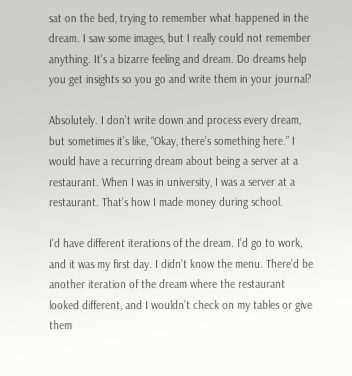sat on the bed, trying to remember what happened in the dream. I saw some images, but I really could not remember anything. It’s a bizarre feeling and dream. Do dreams help you get insights so you go and write them in your journal?

Absolutely. I don’t write down and process every dream, but sometimes it’s like, “Okay, there’s something here.” I would have a recurring dream about being a server at a restaurant. When I was in university, I was a server at a restaurant. That’s how I made money during school.

I’d have different iterations of the dream. I’d go to work, and it was my first day. I didn’t know the menu. There’d be another iteration of the dream where the restaurant looked different, and I wouldn’t check on my tables or give them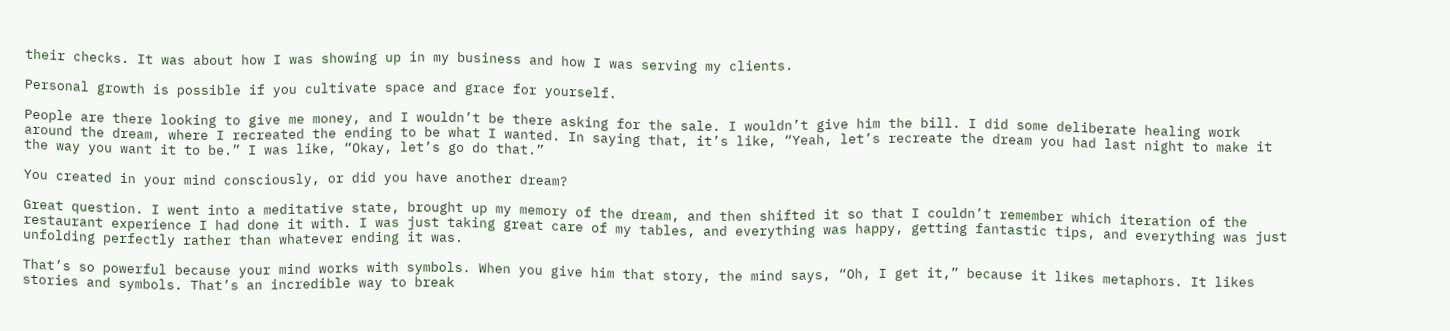their checks. It was about how I was showing up in my business and how I was serving my clients.

Personal growth is possible if you cultivate space and grace for yourself.

People are there looking to give me money, and I wouldn’t be there asking for the sale. I wouldn’t give him the bill. I did some deliberate healing work around the dream, where I recreated the ending to be what I wanted. In saying that, it’s like, “Yeah, let’s recreate the dream you had last night to make it the way you want it to be.” I was like, “Okay, let’s go do that.”

You created in your mind consciously, or did you have another dream?

Great question. I went into a meditative state, brought up my memory of the dream, and then shifted it so that I couldn’t remember which iteration of the restaurant experience I had done it with. I was just taking great care of my tables, and everything was happy, getting fantastic tips, and everything was just unfolding perfectly rather than whatever ending it was.

That’s so powerful because your mind works with symbols. When you give him that story, the mind says, “Oh, I get it,” because it likes metaphors. It likes stories and symbols. That’s an incredible way to break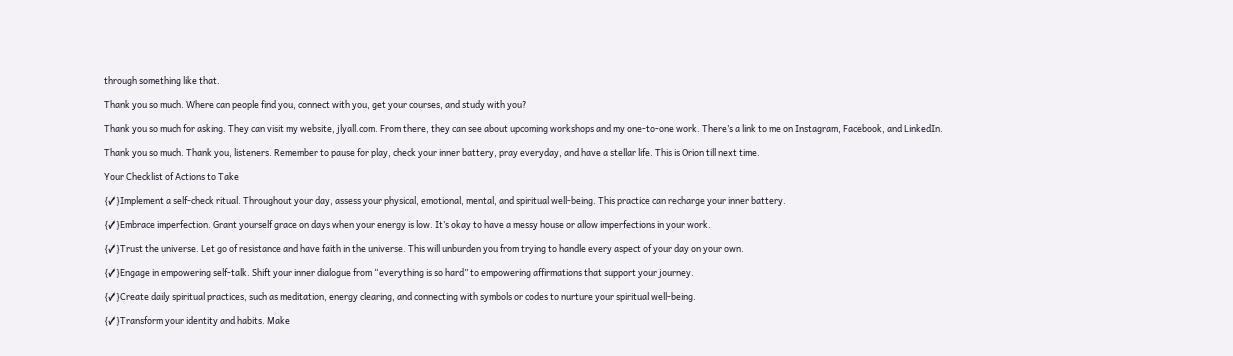through something like that.

Thank you so much. Where can people find you, connect with you, get your courses, and study with you?

Thank you so much for asking. They can visit my website, jlyall.com. From there, they can see about upcoming workshops and my one-to-one work. There’s a link to me on Instagram, Facebook, and LinkedIn.

Thank you so much. Thank you, listeners. Remember to pause for play, check your inner battery, pray everyday, and have a stellar life. This is Orion till next time.

Your Checklist of Actions to Take

{✓}Implement a self-check ritual. Throughout your day, assess your physical, emotional, mental, and spiritual well-being. This practice can recharge your inner battery.

{✓}Embrace imperfection. Grant yourself grace on days when your energy is low. It’s okay to have a messy house or allow imperfections in your work.

{✓}Trust the universe. Let go of resistance and have faith in the universe. This will unburden you from trying to handle every aspect of your day on your own.

{✓}Engage in empowering self-talk. Shift your inner dialogue from “everything is so hard” to empowering affirmations that support your journey.

{✓}Create daily spiritual practices, such as meditation, energy clearing, and connecting with symbols or codes to nurture your spiritual well-being.

{✓}Transform your identity and habits. Make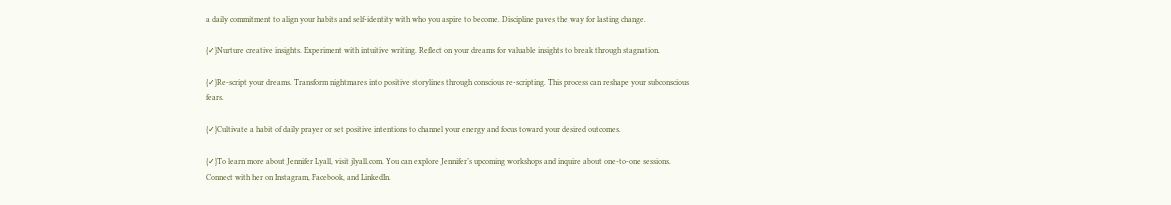a daily commitment to align your habits and self-identity with who you aspire to become. Discipline paves the way for lasting change.

{✓}Nurture creative insights. Experiment with intuitive writing. Reflect on your dreams for valuable insights to break through stagnation.

{✓}Re-script your dreams. Transform nightmares into positive storylines through conscious re-scripting. This process can reshape your subconscious fears.

{✓}Cultivate a habit of daily prayer or set positive intentions to channel your energy and focus toward your desired outcomes.

{✓}To learn more about Jennifer Lyall, visit jlyall.com. You can explore Jennifer’s upcoming workshops and inquire about one-to-one sessions. Connect with her on Instagram, Facebook, and LinkedIn.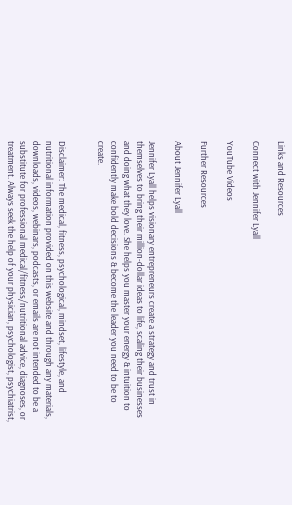Links and Resources

Connect with Jennifer Lyall

YouTube Videos

Further Resources

About Jennifer Lyall

Jennifer Lyall helps visionary entrepreneurs create a strategy and trust in themselves to bring their million-dollar ideas to life, scaling their businesses and doing what they love. She helps you master your energy & intuition to confidently make bold decisions & become the leader you need to be to create.


Disclaimer: The medical, fitness, psychological, mindset, lifestyle, and nutritional information provided on this website and through any materials, downloads, videos, webinars, podcasts, or emails are not intended to be a substitute for professional medical/fitness/nutritional advice, diagnoses, or treatment. Always seek the help of your physician, psychologist, psychiatrist,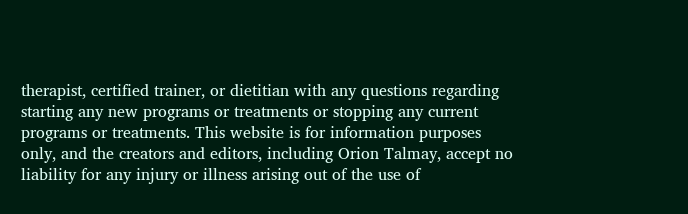therapist, certified trainer, or dietitian with any questions regarding starting any new programs or treatments or stopping any current programs or treatments. This website is for information purposes only, and the creators and editors, including Orion Talmay, accept no liability for any injury or illness arising out of the use of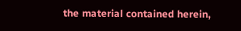the material contained herein,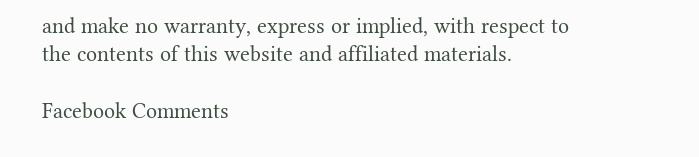and make no warranty, express or implied, with respect to the contents of this website and affiliated materials.

Facebook Comments